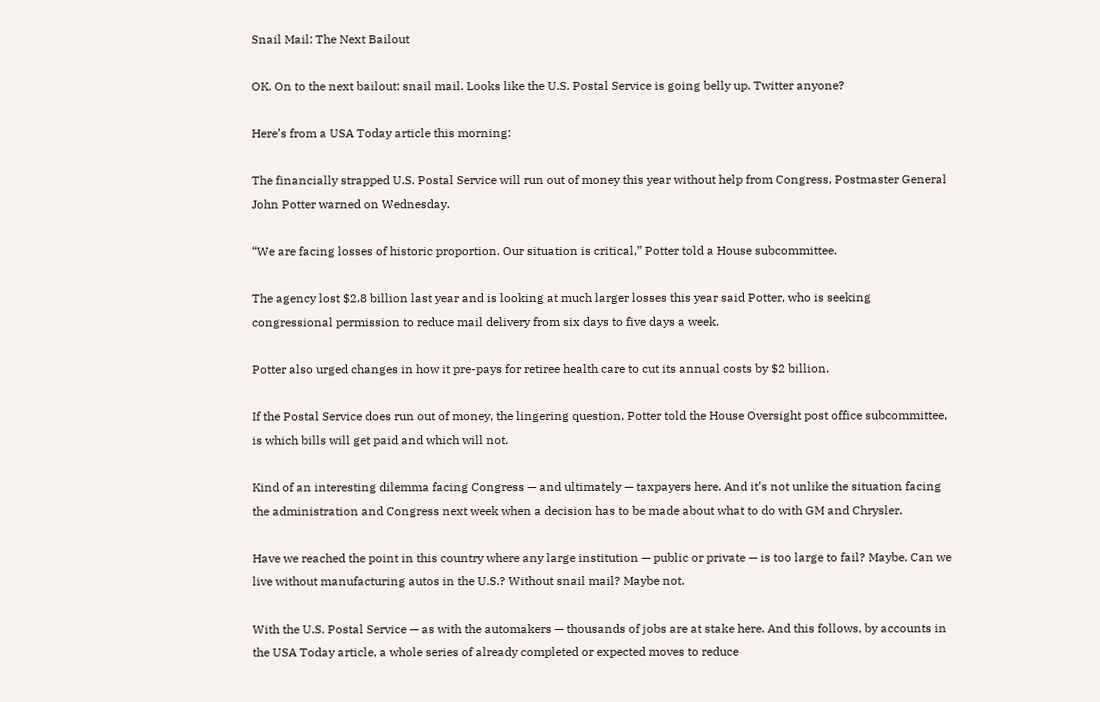Snail Mail: The Next Bailout

OK. On to the next bailout: snail mail. Looks like the U.S. Postal Service is going belly up. Twitter anyone?

Here’s from a USA Today article this morning:

The financially strapped U.S. Postal Service will run out of money this year without help from Congress, Postmaster General John Potter warned on Wednesday.

“We are facing losses of historic proportion. Our situation is critical,” Potter told a House subcommittee.

The agency lost $2.8 billion last year and is looking at much larger losses this year said Potter, who is seeking congressional permission to reduce mail delivery from six days to five days a week.

Potter also urged changes in how it pre-pays for retiree health care to cut its annual costs by $2 billion.

If the Postal Service does run out of money, the lingering question, Potter told the House Oversight post office subcommittee, is which bills will get paid and which will not.

Kind of an interesting dilemma facing Congress — and ultimately — taxpayers here. And it’s not unlike the situation facing the administration and Congress next week when a decision has to be made about what to do with GM and Chrysler.

Have we reached the point in this country where any large institution — public or private — is too large to fail? Maybe. Can we live without manufacturing autos in the U.S.? Without snail mail? Maybe not.

With the U.S. Postal Service — as with the automakers — thousands of jobs are at stake here. And this follows, by accounts in the USA Today article, a whole series of already completed or expected moves to reduce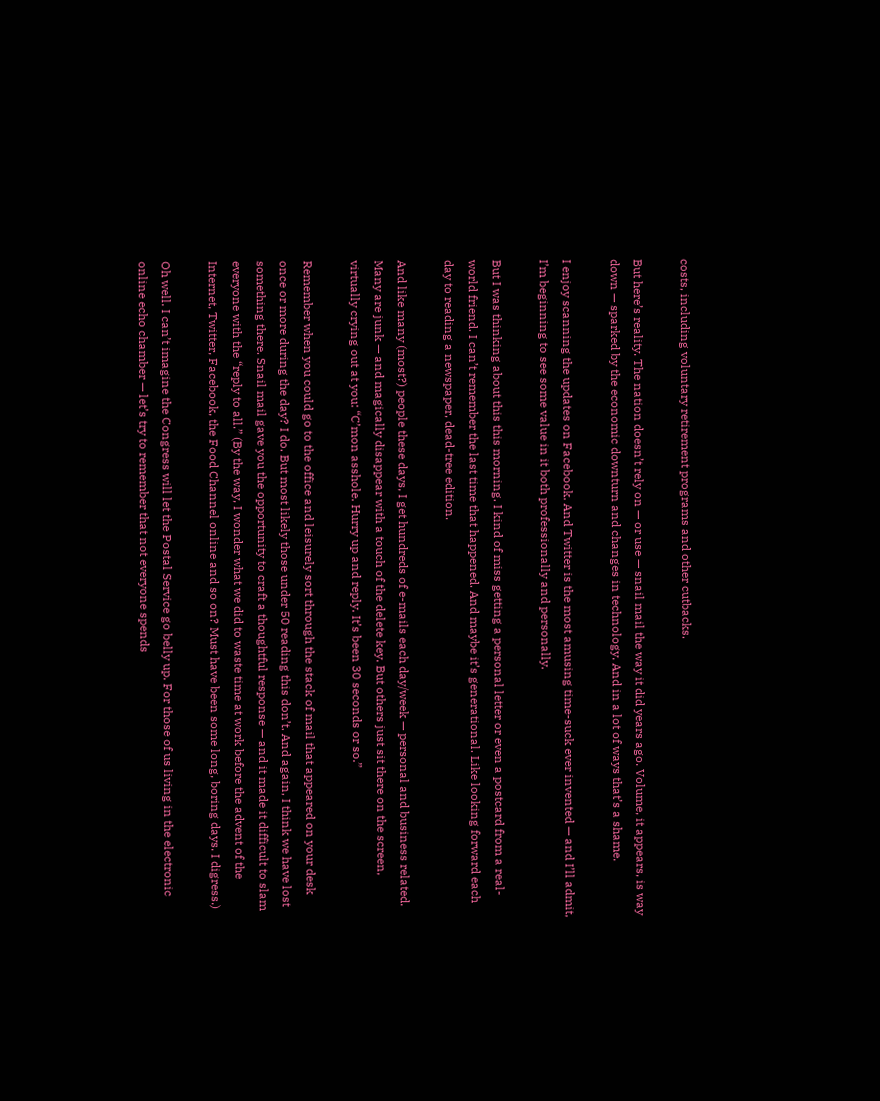costs, including voluntary retirement programs and other cutbacks.

But here’s reality. The nation doesn’t rely on — or use — snail mail the way it did years ago. Volume, it appears, is way down — sparked by the economic downturn and changes in technology. And in a lot of ways that’s a shame.

I enjoy scanning the updates on Facebook. And Twitter is the most amusing time-suck ever invented — and I’ll admit, I’m beginning to see some value in it both professionally and personally.

But I was thinking about this this morning. I kind of miss getting a personal letter or even a postcard from a real-world friend. I can’t remember the last time that happened. And maybe it’s generational. Like looking forward each day to reading a newspaper, dead-tree edition.

And like many (most?) people these days, I get hundreds of e-mails each day/week — personal and business related. Many are junk — and magically disappear with a touch of the delete key. But others just sit there on the screen, virtually crying out at you: “C’mon asshole. Hurry up and reply. It’s been 30 seconds or so.”

Remember when you could go to the office and leisurely sort through the stack of mail that appeared on your desk once or more during the day? I do. But most likely those under 50 reading this don’t. And again, I think we have lost something there. Snail mail gave you the opportunity to craft a thoughtful response — and it made it difficult to slam everyone with the “reply to all.” (By the way, I wonder what we did to waste time at work before the advent of the Internet, Twitter, Facebook, the Food Channel online and so on? Must have been some long, boring days. I digress.)

Oh well. I can’t imagine the Congress will let the Postal Service go belly up. For those of us living in the electronic online echo chamber — let’s try to remember that not everyone spends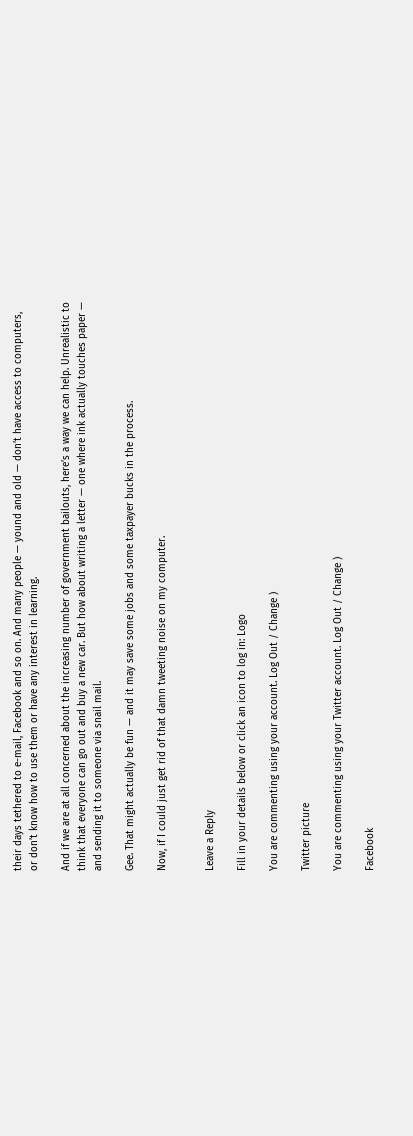their days tethered to e-mail, Facebook and so on. And many people — yound and old — don’t have access to computers, or don’t know how to use them or have any interest in learning.

And if we are at all concerned about the increasing number of government bailouts, here’s a way we can help. Unrealistic to think that everyone can go out and buy a new car. But how about writing a letter — one where ink actually touches paper — and sending it to someone via snail mail.

Gee. That might actually be fun — and it may save some jobs and some taxpayer bucks in the process.

Now, if I could just get rid of that damn tweeting noise on my computer.


Leave a Reply

Fill in your details below or click an icon to log in: Logo

You are commenting using your account. Log Out / Change )

Twitter picture

You are commenting using your Twitter account. Log Out / Change )

Facebook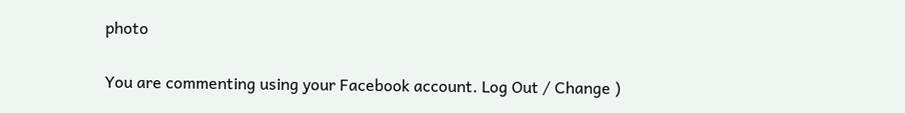photo

You are commenting using your Facebook account. Log Out / Change )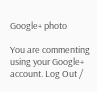Google+ photo

You are commenting using your Google+ account. Log Out /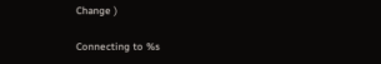Change )

Connecting to %s